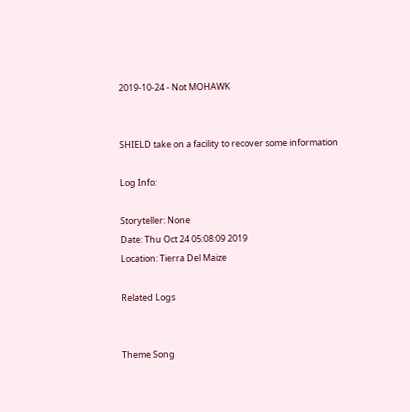2019-10-24 - Not MOHAWK


SHIELD take on a facility to recover some information

Log Info:

Storyteller: None
Date: Thu Oct 24 05:08:09 2019
Location: Tierra Del Maize

Related Logs


Theme Song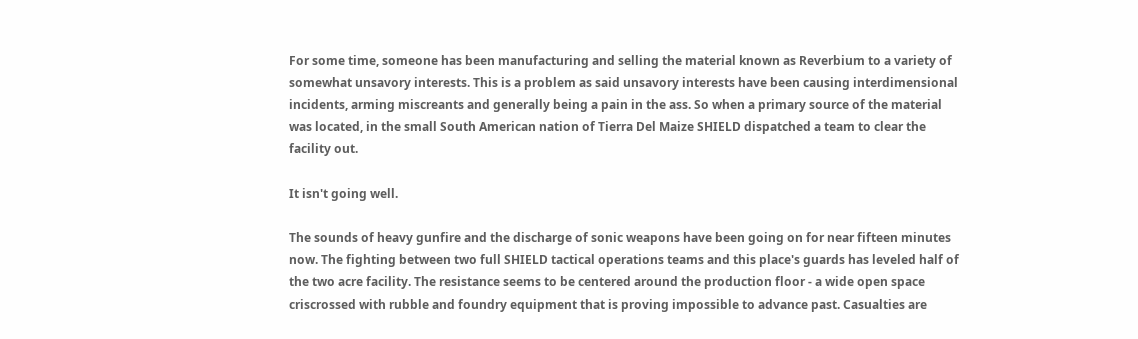For some time, someone has been manufacturing and selling the material known as Reverbium to a variety of somewhat unsavory interests. This is a problem as said unsavory interests have been causing interdimensional incidents, arming miscreants and generally being a pain in the ass. So when a primary source of the material was located, in the small South American nation of Tierra Del Maize SHIELD dispatched a team to clear the facility out.

It isn't going well.

The sounds of heavy gunfire and the discharge of sonic weapons have been going on for near fifteen minutes now. The fighting between two full SHIELD tactical operations teams and this place's guards has leveled half of the two acre facility. The resistance seems to be centered around the production floor - a wide open space criscrossed with rubble and foundry equipment that is proving impossible to advance past. Casualties are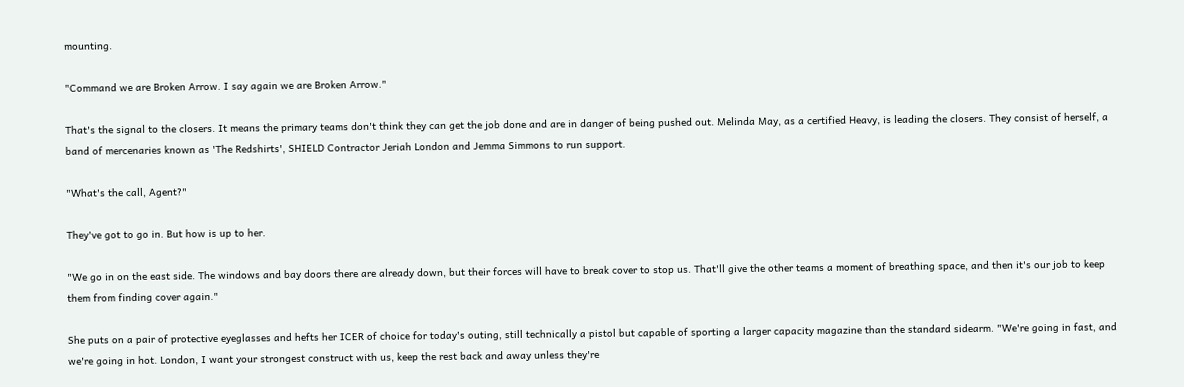mounting.

"Command we are Broken Arrow. I say again we are Broken Arrow."

That's the signal to the closers. It means the primary teams don't think they can get the job done and are in danger of being pushed out. Melinda May, as a certified Heavy, is leading the closers. They consist of herself, a band of mercenaries known as 'The Redshirts', SHIELD Contractor Jeriah London and Jemma Simmons to run support.

"What's the call, Agent?"

They've got to go in. But how is up to her.

"We go in on the east side. The windows and bay doors there are already down, but their forces will have to break cover to stop us. That'll give the other teams a moment of breathing space, and then it's our job to keep them from finding cover again."

She puts on a pair of protective eyeglasses and hefts her ICER of choice for today's outing, still technically a pistol but capable of sporting a larger capacity magazine than the standard sidearm. "We're going in fast, and we're going in hot. London, I want your strongest construct with us, keep the rest back and away unless they're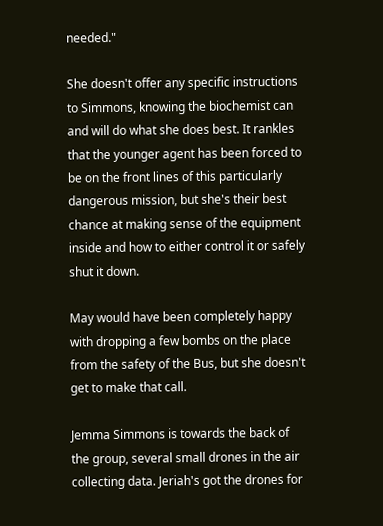needed."

She doesn't offer any specific instructions to Simmons, knowing the biochemist can and will do what she does best. It rankles that the younger agent has been forced to be on the front lines of this particularly dangerous mission, but she's their best chance at making sense of the equipment inside and how to either control it or safely shut it down.

May would have been completely happy with dropping a few bombs on the place from the safety of the Bus, but she doesn't get to make that call.

Jemma Simmons is towards the back of the group, several small drones in the air collecting data. Jeriah's got the drones for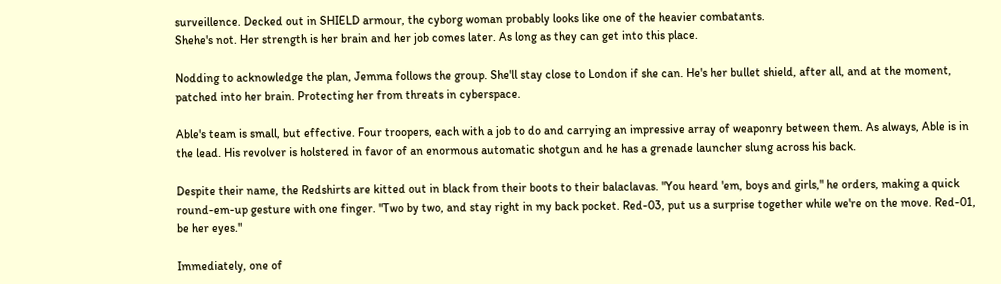surveillence. Decked out in SHIELD armour, the cyborg woman probably looks like one of the heavier combatants.
Shehe's not. Her strength is her brain and her job comes later. As long as they can get into this place.

Nodding to acknowledge the plan, Jemma follows the group. She'll stay close to London if she can. He's her bullet shield, after all, and at the moment, patched into her brain. Protecting her from threats in cyberspace.

Able's team is small, but effective. Four troopers, each with a job to do and carrying an impressive array of weaponry between them. As always, Able is in the lead. His revolver is holstered in favor of an enormous automatic shotgun and he has a grenade launcher slung across his back.

Despite their name, the Redshirts are kitted out in black from their boots to their balaclavas. "You heard 'em, boys and girls," he orders, making a quick round-em-up gesture with one finger. "Two by two, and stay right in my back pocket. Red-03, put us a surprise together while we're on the move. Red-01, be her eyes."

Immediately, one of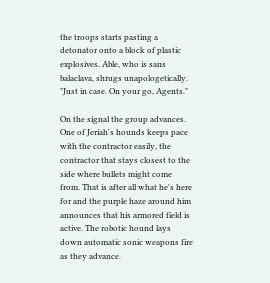the troops starts pasting a detonator onto a block of plastic explosives. Able, who is sans balaclava, shrugs unapologetically. "Just in case. On your go, Agents."

On the signal the group advances. One of Jeriah's hounds keeps pace with the contractor easily, the contractor that stays closest to the side where bullets might come from. That is after all what he's here for and the purple haze around him announces that his armored field is active. The robotic hound lays down automatic sonic weapons fire as they advance.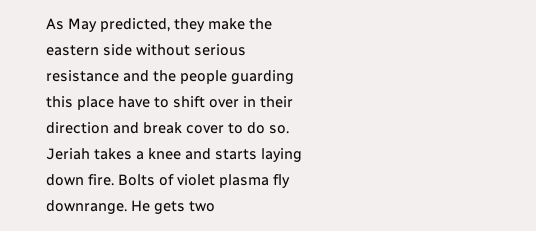As May predicted, they make the eastern side without serious resistance and the people guarding this place have to shift over in their direction and break cover to do so. Jeriah takes a knee and starts laying down fire. Bolts of violet plasma fly downrange. He gets two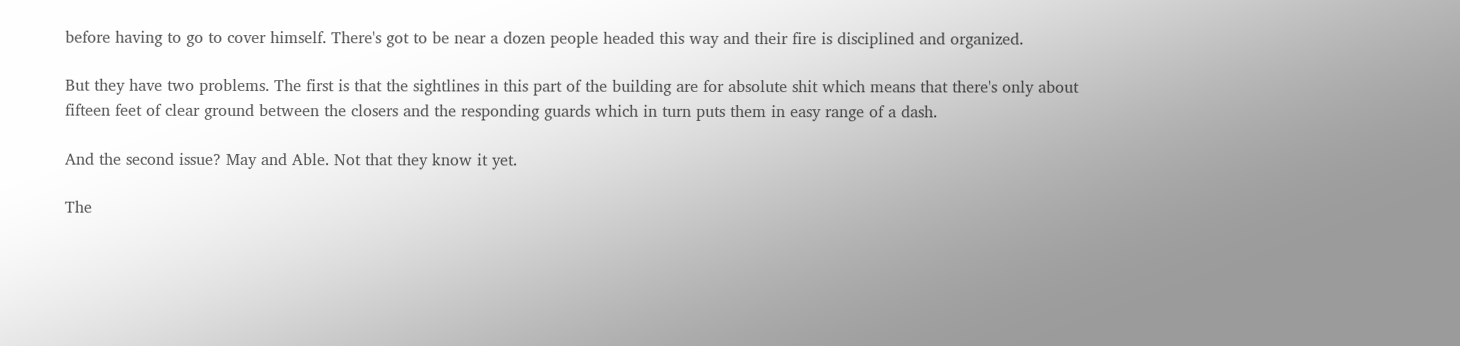before having to go to cover himself. There's got to be near a dozen people headed this way and their fire is disciplined and organized.

But they have two problems. The first is that the sightlines in this part of the building are for absolute shit which means that there's only about fifteen feet of clear ground between the closers and the responding guards which in turn puts them in easy range of a dash.

And the second issue? May and Able. Not that they know it yet.

The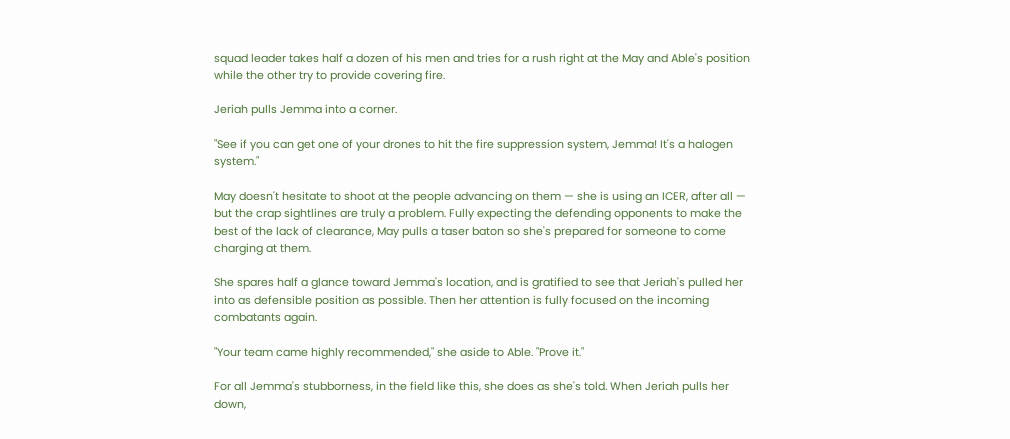squad leader takes half a dozen of his men and tries for a rush right at the May and Able's position while the other try to provide covering fire.

Jeriah pulls Jemma into a corner.

"See if you can get one of your drones to hit the fire suppression system, Jemma! It's a halogen system."

May doesn't hesitate to shoot at the people advancing on them — she is using an ICER, after all — but the crap sightlines are truly a problem. Fully expecting the defending opponents to make the best of the lack of clearance, May pulls a taser baton so she's prepared for someone to come charging at them.

She spares half a glance toward Jemma's location, and is gratified to see that Jeriah's pulled her into as defensible position as possible. Then her attention is fully focused on the incoming combatants again.

"Your team came highly recommended," she aside to Able. "Prove it."

For all Jemma's stubborness, in the field like this, she does as she's told. When Jeriah pulls her down,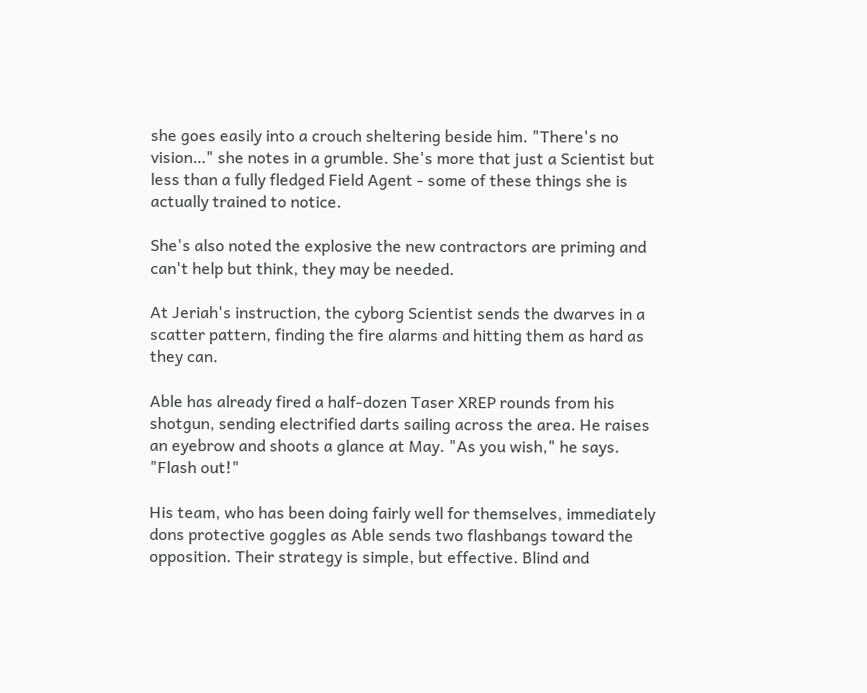she goes easily into a crouch sheltering beside him. "There's no vision…" she notes in a grumble. She's more that just a Scientist but less than a fully fledged Field Agent - some of these things she is actually trained to notice.

She's also noted the explosive the new contractors are priming and can't help but think, they may be needed.

At Jeriah's instruction, the cyborg Scientist sends the dwarves in a scatter pattern, finding the fire alarms and hitting them as hard as they can.

Able has already fired a half-dozen Taser XREP rounds from his shotgun, sending electrified darts sailing across the area. He raises an eyebrow and shoots a glance at May. "As you wish," he says. "Flash out!"

His team, who has been doing fairly well for themselves, immediately dons protective goggles as Able sends two flashbangs toward the opposition. Their strategy is simple, but effective. Blind and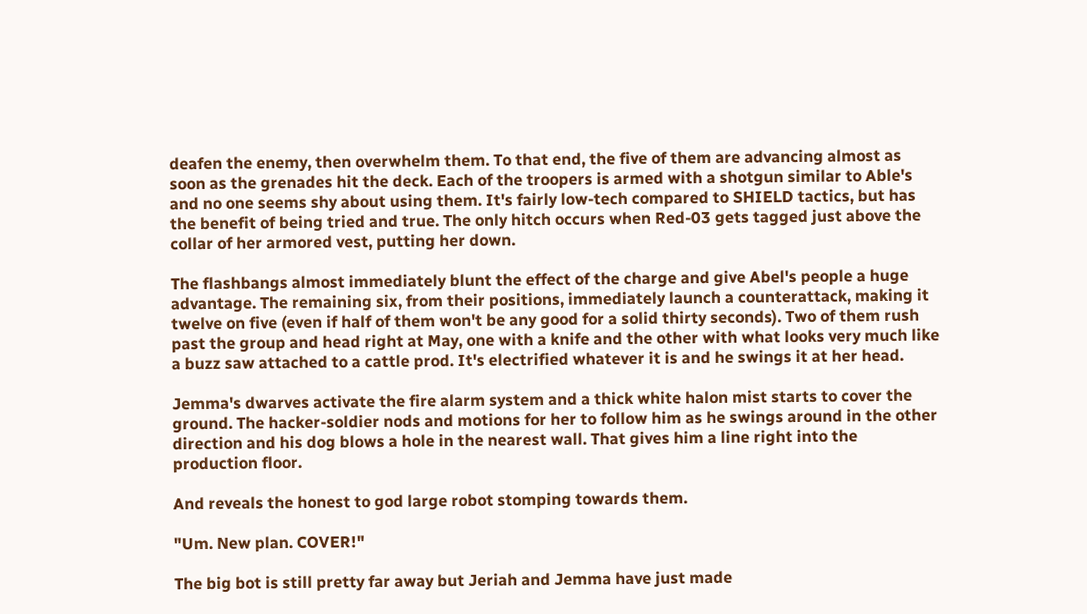deafen the enemy, then overwhelm them. To that end, the five of them are advancing almost as soon as the grenades hit the deck. Each of the troopers is armed with a shotgun similar to Able's and no one seems shy about using them. It's fairly low-tech compared to SHIELD tactics, but has the benefit of being tried and true. The only hitch occurs when Red-03 gets tagged just above the collar of her armored vest, putting her down.

The flashbangs almost immediately blunt the effect of the charge and give Abel's people a huge advantage. The remaining six, from their positions, immediately launch a counterattack, making it twelve on five (even if half of them won't be any good for a solid thirty seconds). Two of them rush past the group and head right at May, one with a knife and the other with what looks very much like a buzz saw attached to a cattle prod. It's electrified whatever it is and he swings it at her head.

Jemma's dwarves activate the fire alarm system and a thick white halon mist starts to cover the ground. The hacker-soldier nods and motions for her to follow him as he swings around in the other direction and his dog blows a hole in the nearest wall. That gives him a line right into the production floor.

And reveals the honest to god large robot stomping towards them.

"Um. New plan. COVER!"

The big bot is still pretty far away but Jeriah and Jemma have just made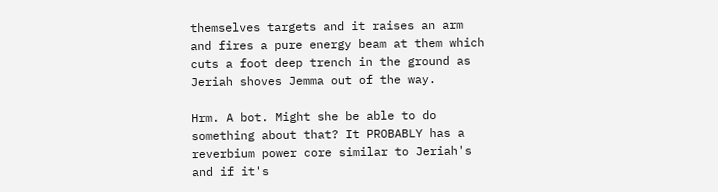themselves targets and it raises an arm and fires a pure energy beam at them which cuts a foot deep trench in the ground as Jeriah shoves Jemma out of the way.

Hrm. A bot. Might she be able to do something about that? It PROBABLY has a reverbium power core similar to Jeriah's and if it's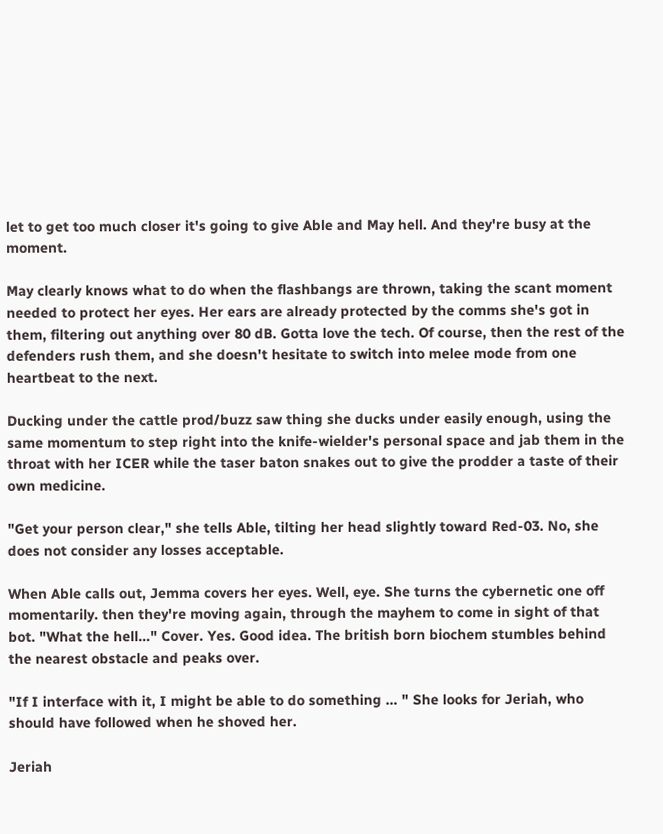let to get too much closer it's going to give Able and May hell. And they're busy at the moment.

May clearly knows what to do when the flashbangs are thrown, taking the scant moment needed to protect her eyes. Her ears are already protected by the comms she's got in them, filtering out anything over 80 dB. Gotta love the tech. Of course, then the rest of the defenders rush them, and she doesn't hesitate to switch into melee mode from one heartbeat to the next.

Ducking under the cattle prod/buzz saw thing she ducks under easily enough, using the same momentum to step right into the knife-wielder's personal space and jab them in the throat with her ICER while the taser baton snakes out to give the prodder a taste of their own medicine.

"Get your person clear," she tells Able, tilting her head slightly toward Red-03. No, she does not consider any losses acceptable.

When Able calls out, Jemma covers her eyes. Well, eye. She turns the cybernetic one off momentarily. then they're moving again, through the mayhem to come in sight of that bot. "What the hell…" Cover. Yes. Good idea. The british born biochem stumbles behind the nearest obstacle and peaks over.

"If I interface with it, I might be able to do something … " She looks for Jeriah, who should have followed when he shoved her.

Jeriah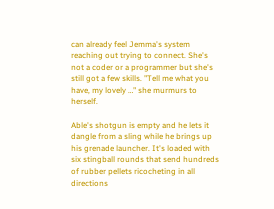can already feel Jemma's system reaching out trying to connect. She's not a coder or a programmer but she's still got a few skills. "Tell me what you have, my lovely …" she murmurs to herself.

Able's shotgun is empty and he lets it dangle from a sling while he brings up his grenade launcher. It's loaded with six stingball rounds that send hundreds of rubber pellets ricocheting in all directions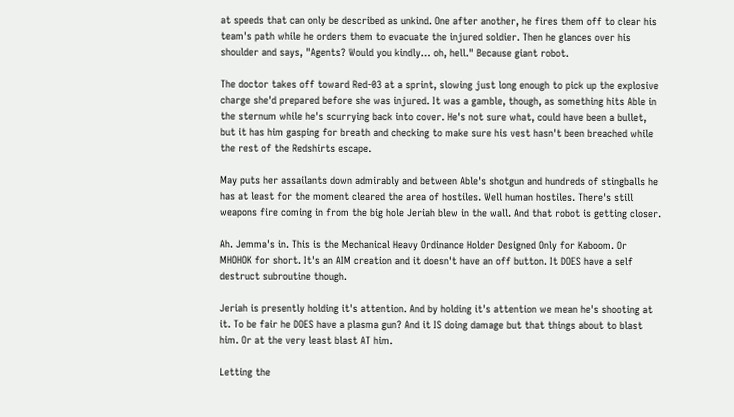at speeds that can only be described as unkind. One after another, he fires them off to clear his team's path while he orders them to evacuate the injured soldier. Then he glances over his shoulder and says, "Agents? Would you kindly… oh, hell." Because giant robot.

The doctor takes off toward Red-03 at a sprint, slowing just long enough to pick up the explosive charge she'd prepared before she was injured. It was a gamble, though, as something hits Able in the sternum while he's scurrying back into cover. He's not sure what, could have been a bullet, but it has him gasping for breath and checking to make sure his vest hasn't been breached while the rest of the Redshirts escape.

May puts her assailants down admirably and between Able's shotgun and hundreds of stingballs he has at least for the moment cleared the area of hostiles. Well human hostiles. There's still weapons fire coming in from the big hole Jeriah blew in the wall. And that robot is getting closer.

Ah. Jemma's in. This is the Mechanical Heavy Ordinance Holder Designed Only for Kaboom. Or MHOHOK for short. It's an AIM creation and it doesn't have an off button. It DOES have a self destruct subroutine though.

Jeriah is presently holding it's attention. And by holding it's attention we mean he's shooting at it. To be fair he DOES have a plasma gun? And it IS doing damage but that things about to blast him. Or at the very least blast AT him.

Letting the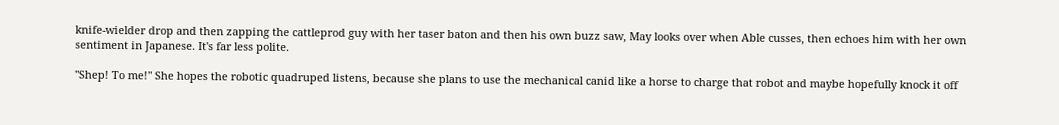knife-wielder drop and then zapping the cattleprod guy with her taser baton and then his own buzz saw, May looks over when Able cusses, then echoes him with her own sentiment in Japanese. It's far less polite.

"Shep! To me!" She hopes the robotic quadruped listens, because she plans to use the mechanical canid like a horse to charge that robot and maybe hopefully knock it off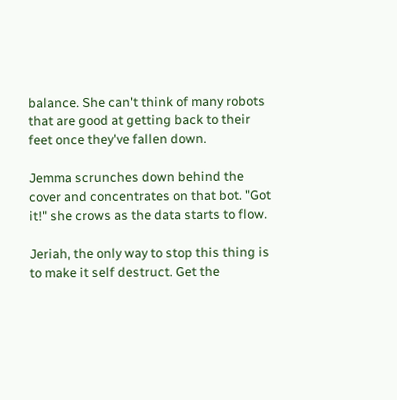balance. She can't think of many robots that are good at getting back to their feet once they've fallen down.

Jemma scrunches down behind the cover and concentrates on that bot. "Got it!" she crows as the data starts to flow.

Jeriah, the only way to stop this thing is to make it self destruct. Get the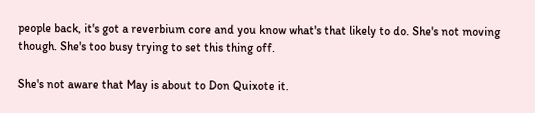people back, it's got a reverbium core and you know what's that likely to do. She's not moving though. She's too busy trying to set this thing off.

She's not aware that May is about to Don Quixote it.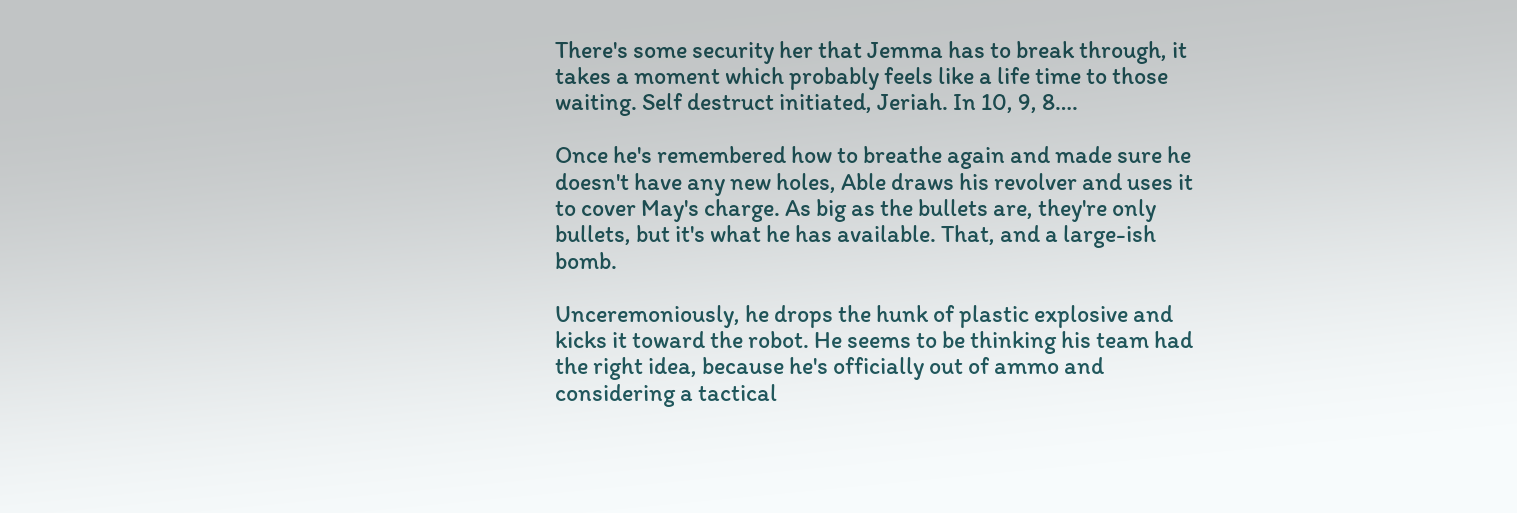There's some security her that Jemma has to break through, it takes a moment which probably feels like a life time to those waiting. Self destruct initiated, Jeriah. In 10, 9, 8….

Once he's remembered how to breathe again and made sure he doesn't have any new holes, Able draws his revolver and uses it to cover May's charge. As big as the bullets are, they're only bullets, but it's what he has available. That, and a large-ish bomb.

Unceremoniously, he drops the hunk of plastic explosive and kicks it toward the robot. He seems to be thinking his team had the right idea, because he's officially out of ammo and considering a tactical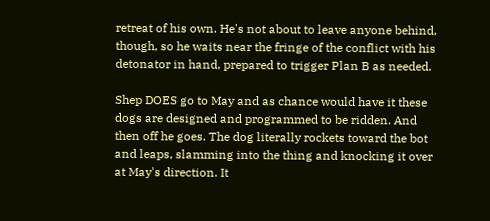retreat of his own. He's not about to leave anyone behind, though, so he waits near the fringe of the conflict with his detonator in hand, prepared to trigger Plan B as needed.

Shep DOES go to May and as chance would have it these dogs are designed and programmed to be ridden. And then off he goes. The dog literally rockets toward the bot and leaps, slamming into the thing and knocking it over at May's direction. It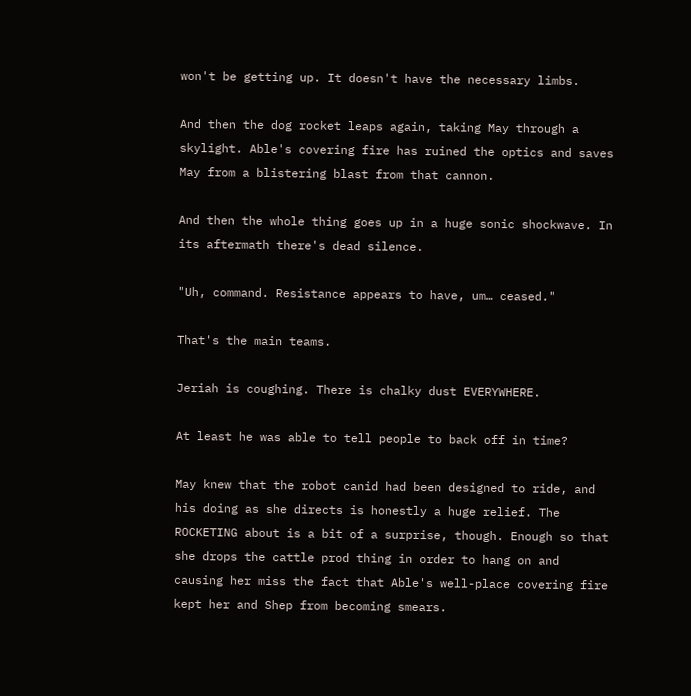won't be getting up. It doesn't have the necessary limbs.

And then the dog rocket leaps again, taking May through a skylight. Able's covering fire has ruined the optics and saves May from a blistering blast from that cannon.

And then the whole thing goes up in a huge sonic shockwave. In its aftermath there's dead silence.

"Uh, command. Resistance appears to have, um… ceased."

That's the main teams.

Jeriah is coughing. There is chalky dust EVERYWHERE.

At least he was able to tell people to back off in time?

May knew that the robot canid had been designed to ride, and his doing as she directs is honestly a huge relief. The ROCKETING about is a bit of a surprise, though. Enough so that she drops the cattle prod thing in order to hang on and causing her miss the fact that Able's well-place covering fire kept her and Shep from becoming smears.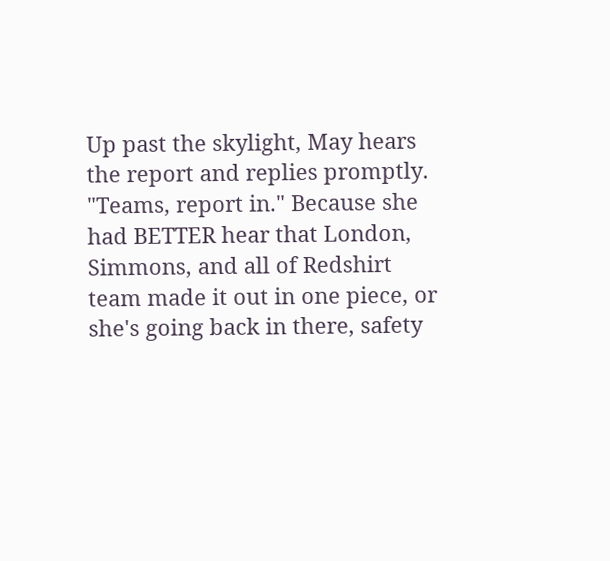Up past the skylight, May hears the report and replies promptly. "Teams, report in." Because she had BETTER hear that London, Simmons, and all of Redshirt team made it out in one piece, or she's going back in there, safety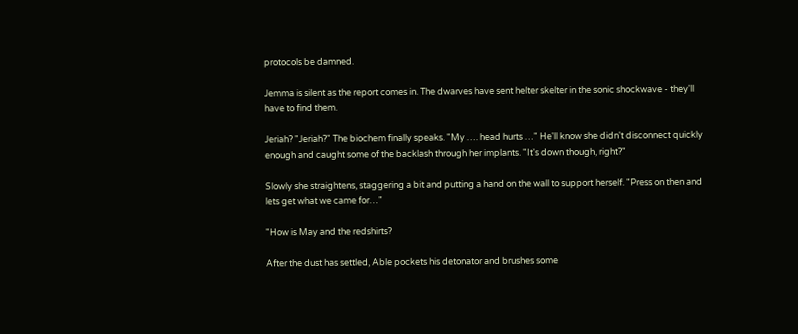protocols be damned.

Jemma is silent as the report comes in. The dwarves have sent helter skelter in the sonic shockwave - they'll have to find them.

Jeriah? "Jeriah?" The biochem finally speaks. "My …. head hurts …" He'll know she didn't disconnect quickly enough and caught some of the backlash through her implants. "It's down though, right?"

Slowly she straightens, staggering a bit and putting a hand on the wall to support herself. "Press on then and lets get what we came for…"

"How is May and the redshirts?

After the dust has settled, Able pockets his detonator and brushes some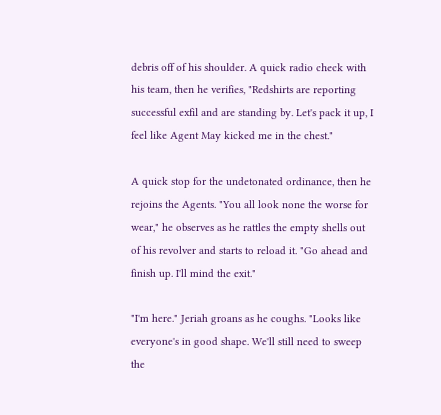debris off of his shoulder. A quick radio check with his team, then he verifies, "Redshirts are reporting successful exfil and are standing by. Let's pack it up, I feel like Agent May kicked me in the chest."

A quick stop for the undetonated ordinance, then he rejoins the Agents. "You all look none the worse for wear," he observes as he rattles the empty shells out of his revolver and starts to reload it. "Go ahead and finish up. I'll mind the exit."

"I'm here." Jeriah groans as he coughs. "Looks like everyone's in good shape. We'll still need to sweep the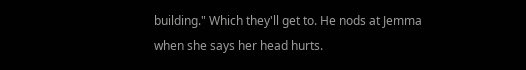building." Which they'll get to. He nods at Jemma when she says her head hurts.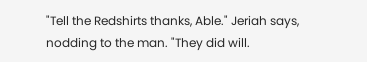"Tell the Redshirts thanks, Able." Jeriah says, nodding to the man. "They did will.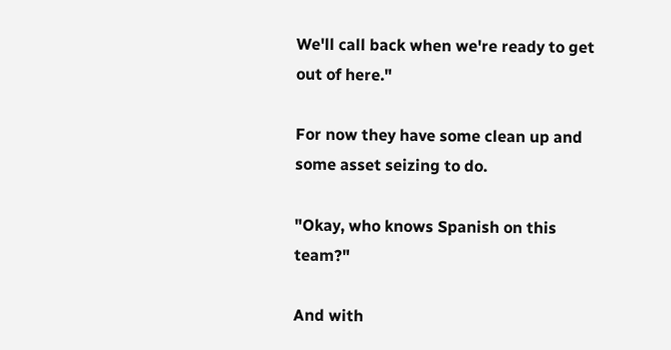We'll call back when we're ready to get out of here."

For now they have some clean up and some asset seizing to do.

"Okay, who knows Spanish on this team?"

And with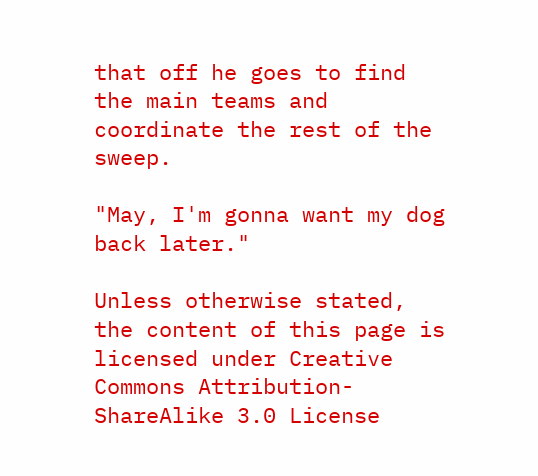that off he goes to find the main teams and coordinate the rest of the sweep.

"May, I'm gonna want my dog back later."

Unless otherwise stated, the content of this page is licensed under Creative Commons Attribution-ShareAlike 3.0 License